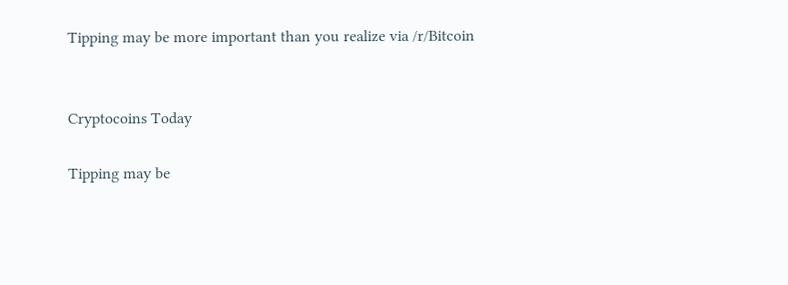Tipping may be more important than you realize via /r/Bitcoin


Cryptocoins Today

Tipping may be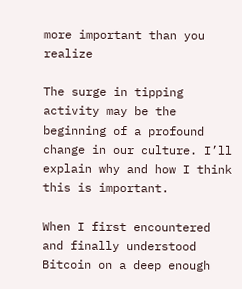more important than you realize

The surge in tipping activity may be the beginning of a profound change in our culture. I’ll explain why and how I think this is important.

When I first encountered and finally understood Bitcoin on a deep enough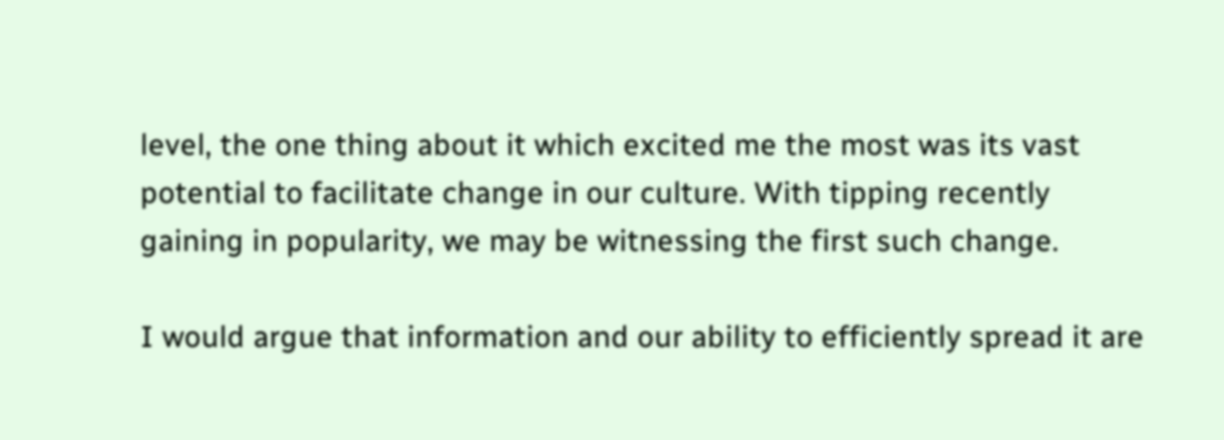level, the one thing about it which excited me the most was its vast potential to facilitate change in our culture. With tipping recently gaining in popularity, we may be witnessing the first such change.

I would argue that information and our ability to efficiently spread it are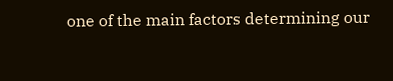one of the main factors determining our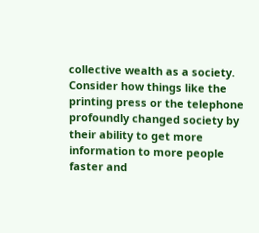collective wealth as a society. Consider how things like the printing press or the telephone profoundly changed society by their ability to get more information to more people faster and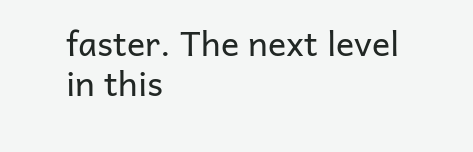faster. The next level in this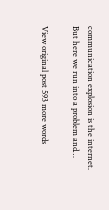communication explosion is the internet. But here we run into a problem and…

View original post 593 more words